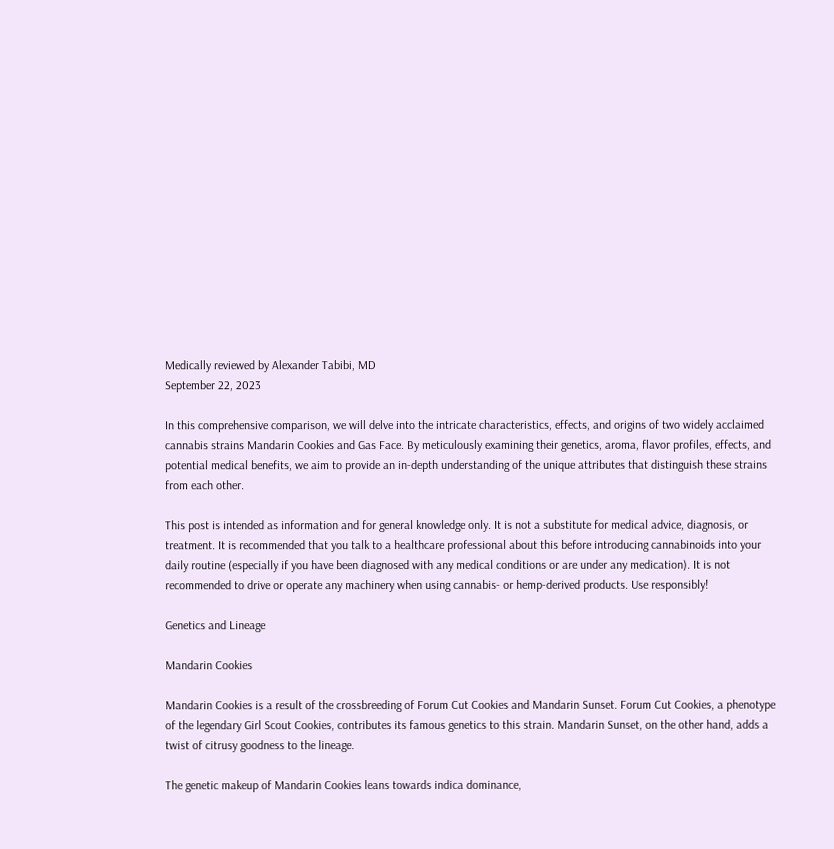Medically reviewed by Alexander Tabibi, MD
September 22, 2023

In this comprehensive comparison, we will delve into the intricate characteristics, effects, and origins of two widely acclaimed cannabis strains Mandarin Cookies and Gas Face. By meticulously examining their genetics, aroma, flavor profiles, effects, and potential medical benefits, we aim to provide an in-depth understanding of the unique attributes that distinguish these strains from each other.

This post is intended as information and for general knowledge only. It is not a substitute for medical advice, diagnosis, or treatment. It is recommended that you talk to a healthcare professional about this before introducing cannabinoids into your daily routine (especially if you have been diagnosed with any medical conditions or are under any medication). It is not recommended to drive or operate any machinery when using cannabis- or hemp-derived products. Use responsibly!

Genetics and Lineage

Mandarin Cookies

Mandarin Cookies is a result of the crossbreeding of Forum Cut Cookies and Mandarin Sunset. Forum Cut Cookies, a phenotype of the legendary Girl Scout Cookies, contributes its famous genetics to this strain. Mandarin Sunset, on the other hand, adds a twist of citrusy goodness to the lineage.

The genetic makeup of Mandarin Cookies leans towards indica dominance,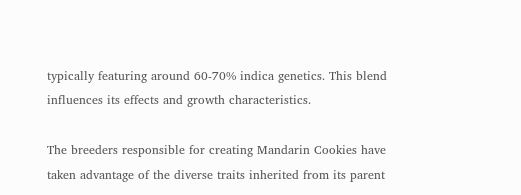typically featuring around 60-70% indica genetics. This blend influences its effects and growth characteristics.

The breeders responsible for creating Mandarin Cookies have taken advantage of the diverse traits inherited from its parent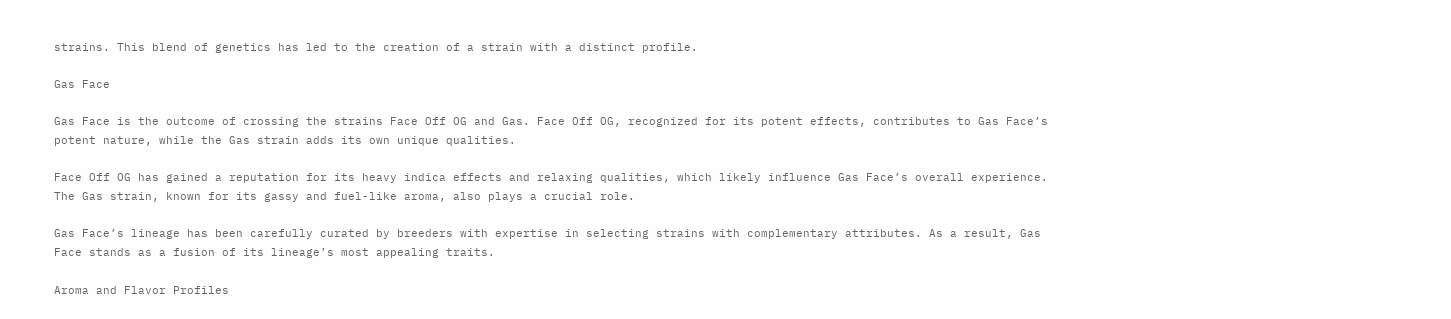strains. This blend of genetics has led to the creation of a strain with a distinct profile.

Gas Face

Gas Face is the outcome of crossing the strains Face Off OG and Gas. Face Off OG, recognized for its potent effects, contributes to Gas Face’s potent nature, while the Gas strain adds its own unique qualities.

Face Off OG has gained a reputation for its heavy indica effects and relaxing qualities, which likely influence Gas Face’s overall experience. The Gas strain, known for its gassy and fuel-like aroma, also plays a crucial role.

Gas Face’s lineage has been carefully curated by breeders with expertise in selecting strains with complementary attributes. As a result, Gas Face stands as a fusion of its lineage’s most appealing traits.

Aroma and Flavor Profiles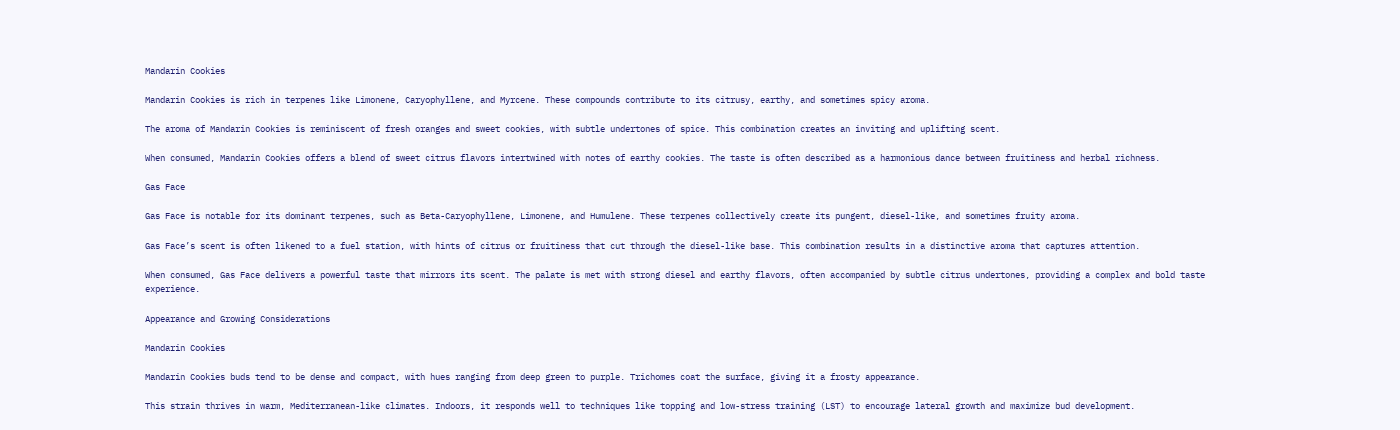Mandarin Cookies

Mandarin Cookies is rich in terpenes like Limonene, Caryophyllene, and Myrcene. These compounds contribute to its citrusy, earthy, and sometimes spicy aroma.

The aroma of Mandarin Cookies is reminiscent of fresh oranges and sweet cookies, with subtle undertones of spice. This combination creates an inviting and uplifting scent.

When consumed, Mandarin Cookies offers a blend of sweet citrus flavors intertwined with notes of earthy cookies. The taste is often described as a harmonious dance between fruitiness and herbal richness.

Gas Face

Gas Face is notable for its dominant terpenes, such as Beta-Caryophyllene, Limonene, and Humulene. These terpenes collectively create its pungent, diesel-like, and sometimes fruity aroma.

Gas Face’s scent is often likened to a fuel station, with hints of citrus or fruitiness that cut through the diesel-like base. This combination results in a distinctive aroma that captures attention.

When consumed, Gas Face delivers a powerful taste that mirrors its scent. The palate is met with strong diesel and earthy flavors, often accompanied by subtle citrus undertones, providing a complex and bold taste experience.

Appearance and Growing Considerations

Mandarin Cookies

Mandarin Cookies buds tend to be dense and compact, with hues ranging from deep green to purple. Trichomes coat the surface, giving it a frosty appearance.

This strain thrives in warm, Mediterranean-like climates. Indoors, it responds well to techniques like topping and low-stress training (LST) to encourage lateral growth and maximize bud development.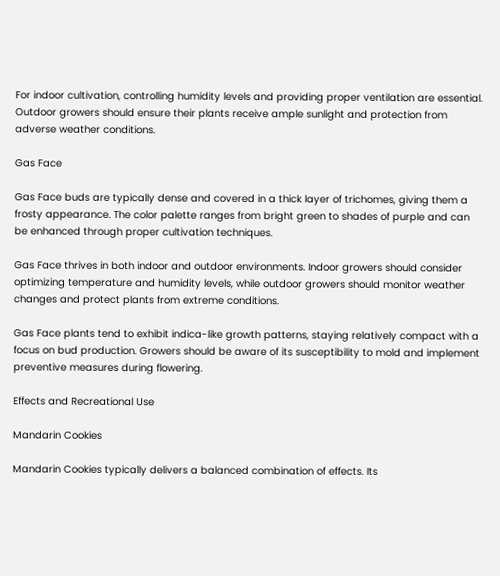For indoor cultivation, controlling humidity levels and providing proper ventilation are essential. Outdoor growers should ensure their plants receive ample sunlight and protection from adverse weather conditions.

Gas Face

Gas Face buds are typically dense and covered in a thick layer of trichomes, giving them a frosty appearance. The color palette ranges from bright green to shades of purple and can be enhanced through proper cultivation techniques.

Gas Face thrives in both indoor and outdoor environments. Indoor growers should consider optimizing temperature and humidity levels, while outdoor growers should monitor weather changes and protect plants from extreme conditions.

Gas Face plants tend to exhibit indica-like growth patterns, staying relatively compact with a focus on bud production. Growers should be aware of its susceptibility to mold and implement preventive measures during flowering.

Effects and Recreational Use

Mandarin Cookies

Mandarin Cookies typically delivers a balanced combination of effects. Its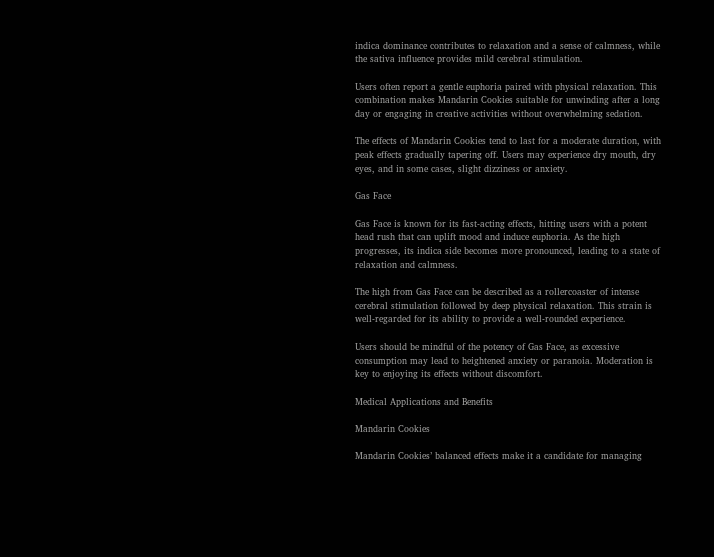indica dominance contributes to relaxation and a sense of calmness, while the sativa influence provides mild cerebral stimulation.

Users often report a gentle euphoria paired with physical relaxation. This combination makes Mandarin Cookies suitable for unwinding after a long day or engaging in creative activities without overwhelming sedation.

The effects of Mandarin Cookies tend to last for a moderate duration, with peak effects gradually tapering off. Users may experience dry mouth, dry eyes, and in some cases, slight dizziness or anxiety.

Gas Face

Gas Face is known for its fast-acting effects, hitting users with a potent head rush that can uplift mood and induce euphoria. As the high progresses, its indica side becomes more pronounced, leading to a state of relaxation and calmness.

The high from Gas Face can be described as a rollercoaster of intense cerebral stimulation followed by deep physical relaxation. This strain is well-regarded for its ability to provide a well-rounded experience.

Users should be mindful of the potency of Gas Face, as excessive consumption may lead to heightened anxiety or paranoia. Moderation is key to enjoying its effects without discomfort.

Medical Applications and Benefits

Mandarin Cookies

Mandarin Cookies’ balanced effects make it a candidate for managing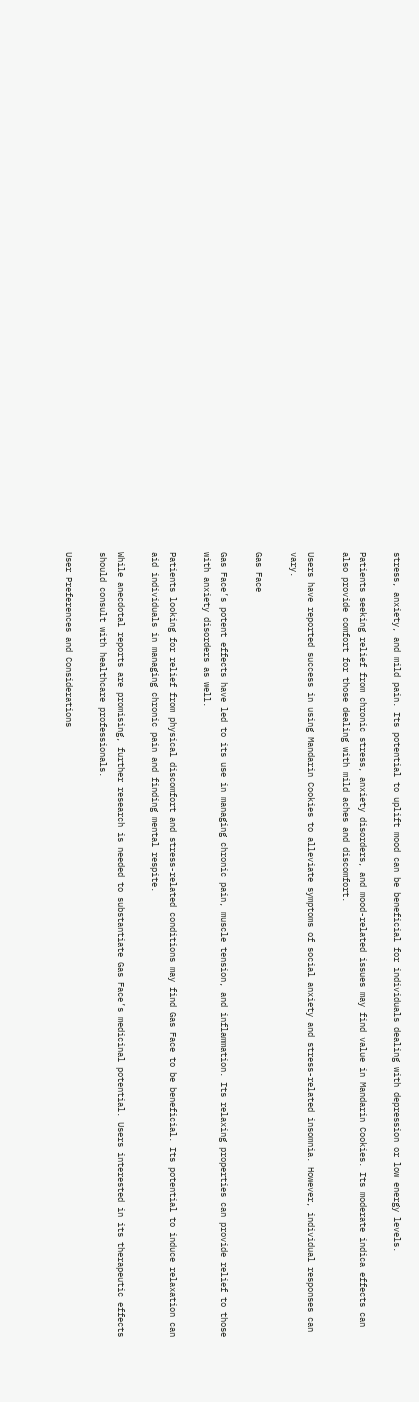stress, anxiety, and mild pain. Its potential to uplift mood can be beneficial for individuals dealing with depression or low energy levels.

Patients seeking relief from chronic stress, anxiety disorders, and mood-related issues may find value in Mandarin Cookies. Its moderate indica effects can also provide comfort for those dealing with mild aches and discomfort.

Users have reported success in using Mandarin Cookies to alleviate symptoms of social anxiety and stress-related insomnia. However, individual responses can vary.

Gas Face

Gas Face’s potent effects have led to its use in managing chronic pain, muscle tension, and inflammation. Its relaxing properties can provide relief to those with anxiety disorders as well.

Patients looking for relief from physical discomfort and stress-related conditions may find Gas Face to be beneficial. Its potential to induce relaxation can aid individuals in managing chronic pain and finding mental respite.

While anecdotal reports are promising, further research is needed to substantiate Gas Face’s medicinal potential. Users interested in its therapeutic effects should consult with healthcare professionals.

User Preferences and Considerations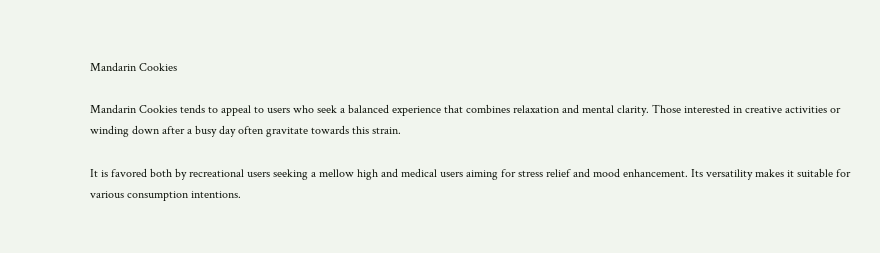Mandarin Cookies

Mandarin Cookies tends to appeal to users who seek a balanced experience that combines relaxation and mental clarity. Those interested in creative activities or winding down after a busy day often gravitate towards this strain.

It is favored both by recreational users seeking a mellow high and medical users aiming for stress relief and mood enhancement. Its versatility makes it suitable for various consumption intentions.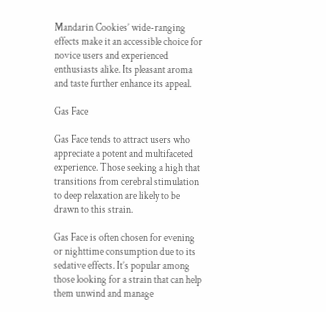Mandarin Cookies’ wide-ranging effects make it an accessible choice for novice users and experienced enthusiasts alike. Its pleasant aroma and taste further enhance its appeal.

Gas Face

Gas Face tends to attract users who appreciate a potent and multifaceted experience. Those seeking a high that transitions from cerebral stimulation to deep relaxation are likely to be drawn to this strain.

Gas Face is often chosen for evening or nighttime consumption due to its sedative effects. It’s popular among those looking for a strain that can help them unwind and manage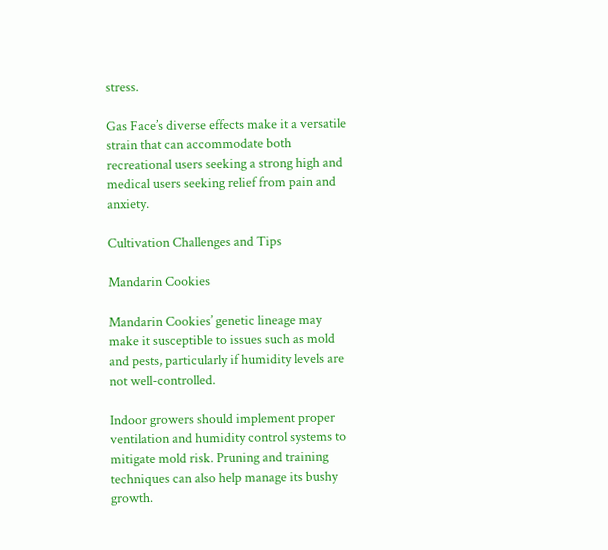stress.

Gas Face’s diverse effects make it a versatile strain that can accommodate both recreational users seeking a strong high and medical users seeking relief from pain and anxiety.

Cultivation Challenges and Tips

Mandarin Cookies

Mandarin Cookies’ genetic lineage may make it susceptible to issues such as mold and pests, particularly if humidity levels are not well-controlled.

Indoor growers should implement proper ventilation and humidity control systems to mitigate mold risk. Pruning and training techniques can also help manage its bushy growth.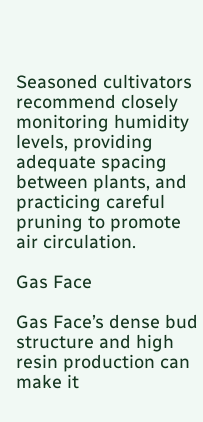Seasoned cultivators recommend closely monitoring humidity levels, providing adequate spacing between plants, and practicing careful pruning to promote air circulation.

Gas Face

Gas Face’s dense bud structure and high resin production can make it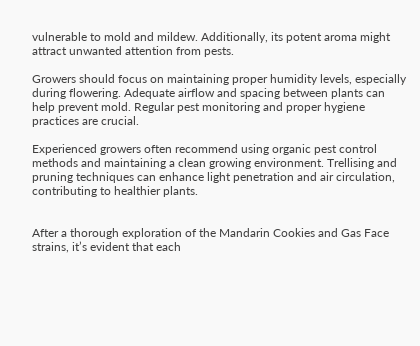vulnerable to mold and mildew. Additionally, its potent aroma might attract unwanted attention from pests.

Growers should focus on maintaining proper humidity levels, especially during flowering. Adequate airflow and spacing between plants can help prevent mold. Regular pest monitoring and proper hygiene practices are crucial.

Experienced growers often recommend using organic pest control methods and maintaining a clean growing environment. Trellising and pruning techniques can enhance light penetration and air circulation, contributing to healthier plants.


After a thorough exploration of the Mandarin Cookies and Gas Face strains, it’s evident that each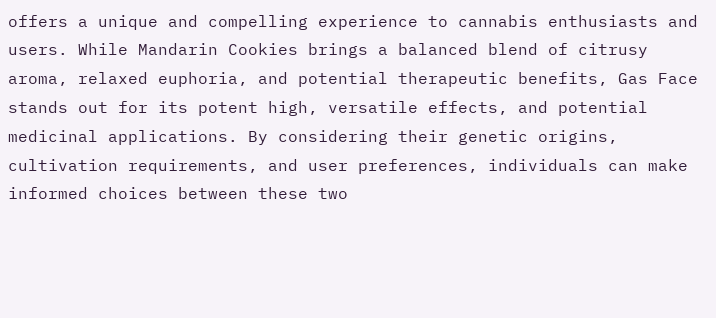offers a unique and compelling experience to cannabis enthusiasts and users. While Mandarin Cookies brings a balanced blend of citrusy aroma, relaxed euphoria, and potential therapeutic benefits, Gas Face stands out for its potent high, versatile effects, and potential medicinal applications. By considering their genetic origins, cultivation requirements, and user preferences, individuals can make informed choices between these two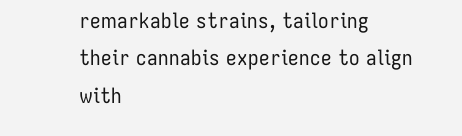remarkable strains, tailoring their cannabis experience to align with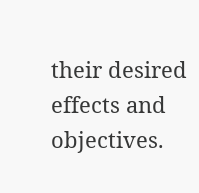their desired effects and objectives.